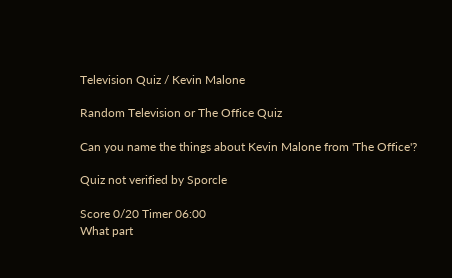Television Quiz / Kevin Malone

Random Television or The Office Quiz

Can you name the things about Kevin Malone from 'The Office'?

Quiz not verified by Sporcle

Score 0/20 Timer 06:00
What part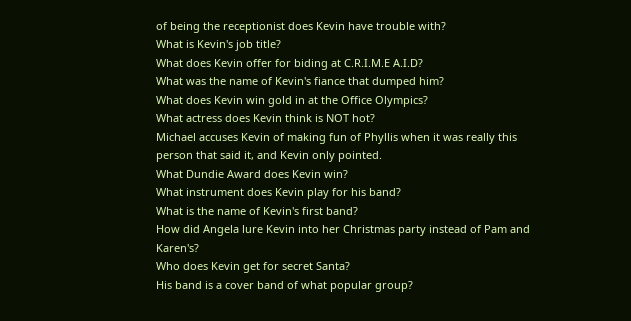of being the receptionist does Kevin have trouble with?
What is Kevin's job title?
What does Kevin offer for biding at C.R.I.M.E A.I.D?
What was the name of Kevin's fiance that dumped him?
What does Kevin win gold in at the Office Olympics?
What actress does Kevin think is NOT hot?
Michael accuses Kevin of making fun of Phyllis when it was really this person that said it, and Kevin only pointed.
What Dundie Award does Kevin win?
What instrument does Kevin play for his band?
What is the name of Kevin's first band?
How did Angela lure Kevin into her Christmas party instead of Pam and Karen's?
Who does Kevin get for secret Santa?
His band is a cover band of what popular group?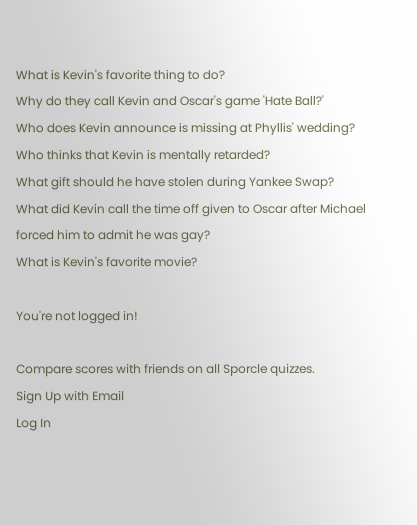What is Kevin's favorite thing to do?
Why do they call Kevin and Oscar's game 'Hate Ball?'
Who does Kevin announce is missing at Phyllis' wedding?
Who thinks that Kevin is mentally retarded?
What gift should he have stolen during Yankee Swap?
What did Kevin call the time off given to Oscar after Michael forced him to admit he was gay?
What is Kevin's favorite movie?

You're not logged in!

Compare scores with friends on all Sporcle quizzes.
Sign Up with Email
Log In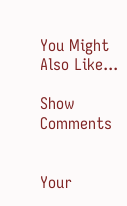You Might Also Like...

Show Comments


Your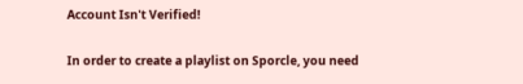Account Isn't Verified!

In order to create a playlist on Sporcle, you need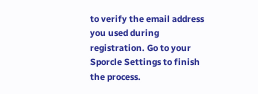to verify the email address you used during registration. Go to your Sporcle Settings to finish the process.